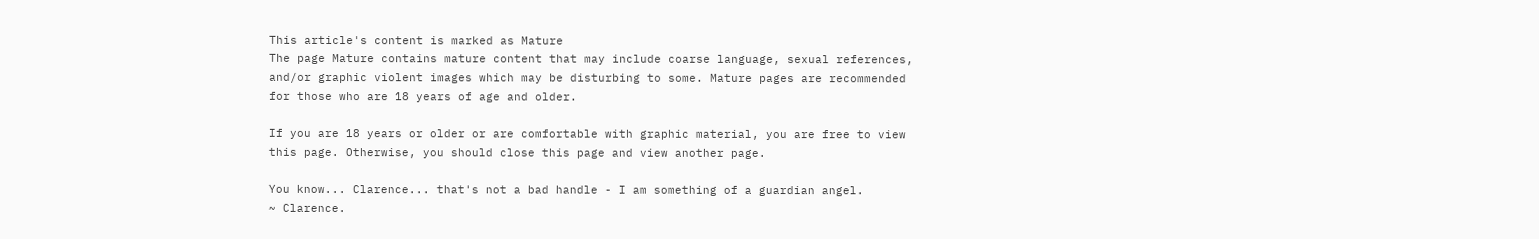This article's content is marked as Mature
The page Mature contains mature content that may include coarse language, sexual references, and/or graphic violent images which may be disturbing to some. Mature pages are recommended for those who are 18 years of age and older.

If you are 18 years or older or are comfortable with graphic material, you are free to view this page. Otherwise, you should close this page and view another page.

You know... Clarence... that's not a bad handle - I am something of a guardian angel.
~ Clarence.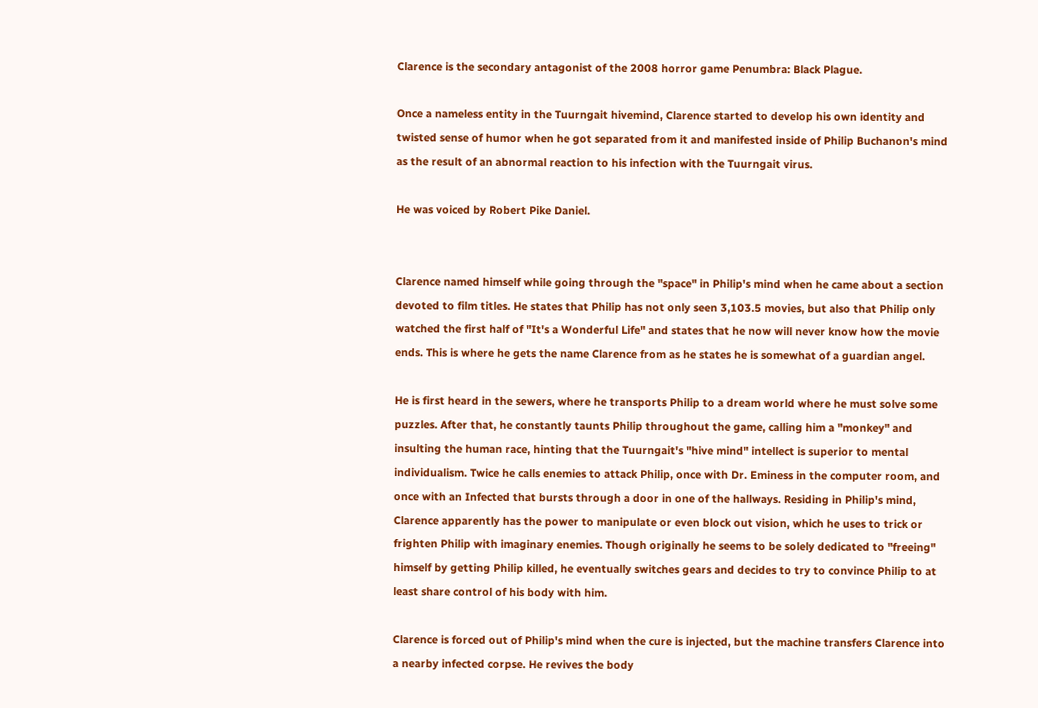Clarence is the secondary antagonist of the 2008 horror game Penumbra: Black Plague.

Once a nameless entity in the Tuurngait hivemind, Clarence started to develop his own identity and twisted sense of humor when he got separated from it and manifested inside of Philip Buchanon's mind as the result of an abnormal reaction to his infection with the Tuurngait virus.

He was voiced by Robert Pike Daniel.


Clarence named himself while going through the "space" in Philip's mind when he came about a section devoted to film titles. He states that Philip has not only seen 3,103.5 movies, but also that Philip only watched the first half of "It's a Wonderful Life" and states that he now will never know how the movie ends. This is where he gets the name Clarence from as he states he is somewhat of a guardian angel.

He is first heard in the sewers, where he transports Philip to a dream world where he must solve some puzzles. After that, he constantly taunts Philip throughout the game, calling him a "monkey" and insulting the human race, hinting that the Tuurngait's "hive mind" intellect is superior to mental individualism. Twice he calls enemies to attack Philip, once with Dr. Eminess in the computer room, and once with an Infected that bursts through a door in one of the hallways. Residing in Philip's mind, Clarence apparently has the power to manipulate or even block out vision, which he uses to trick or frighten Philip with imaginary enemies. Though originally he seems to be solely dedicated to "freeing" himself by getting Philip killed, he eventually switches gears and decides to try to convince Philip to at least share control of his body with him.

Clarence is forced out of Philip's mind when the cure is injected, but the machine transfers Clarence into a nearby infected corpse. He revives the body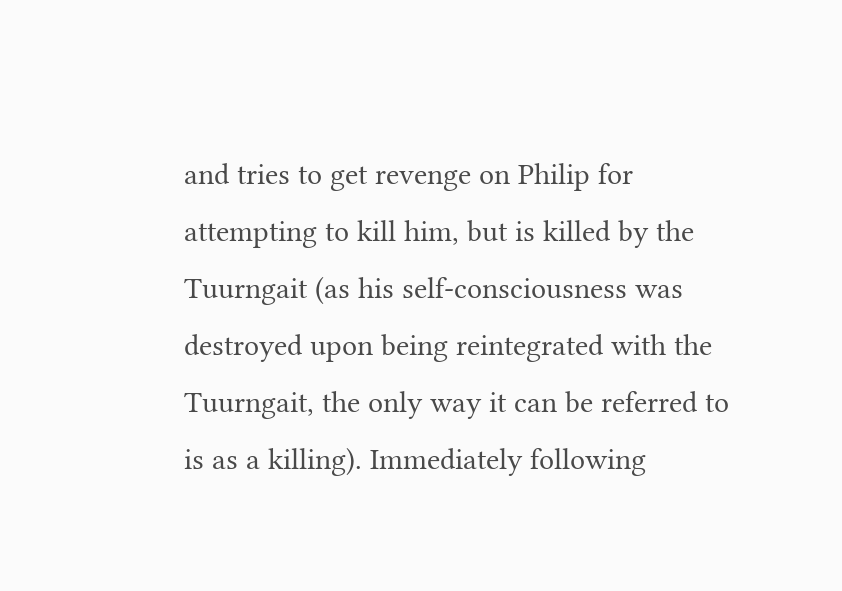and tries to get revenge on Philip for attempting to kill him, but is killed by the Tuurngait (as his self-consciousness was destroyed upon being reintegrated with the Tuurngait, the only way it can be referred to is as a killing). Immediately following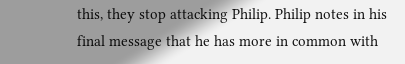this, they stop attacking Philip. Philip notes in his final message that he has more in common with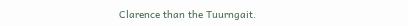Clarence than the Tuurngait.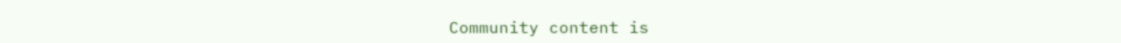Community content is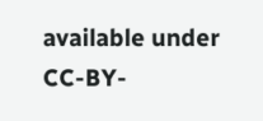available under CC-BY-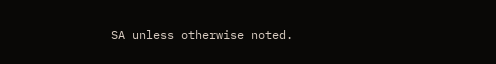SA unless otherwise noted.